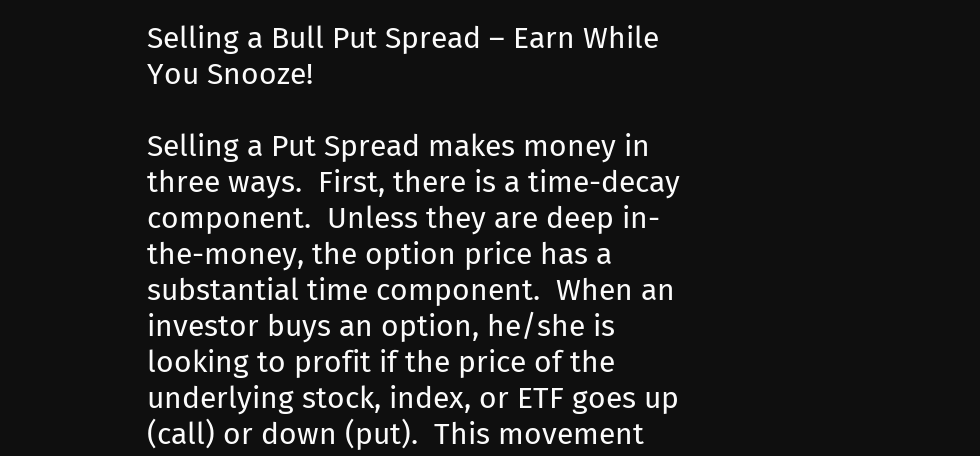Selling a Bull Put Spread – Earn While You Snooze!

Selling a Put Spread makes money in three ways.  First, there is a time-decay component.  Unless they are deep in-the-money, the option price has a substantial time component.  When an investor buys an option, he/she is looking to profit if the price of the underlying stock, index, or ETF goes up (call) or down (put).  This movement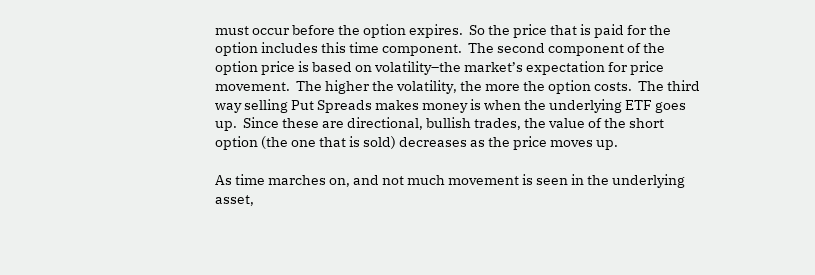must occur before the option expires.  So the price that is paid for the option includes this time component.  The second component of the option price is based on volatility–the market’s expectation for price movement.  The higher the volatility, the more the option costs.  The third way selling Put Spreads makes money is when the underlying ETF goes up.  Since these are directional, bullish trades, the value of the short option (the one that is sold) decreases as the price moves up.

As time marches on, and not much movement is seen in the underlying asset,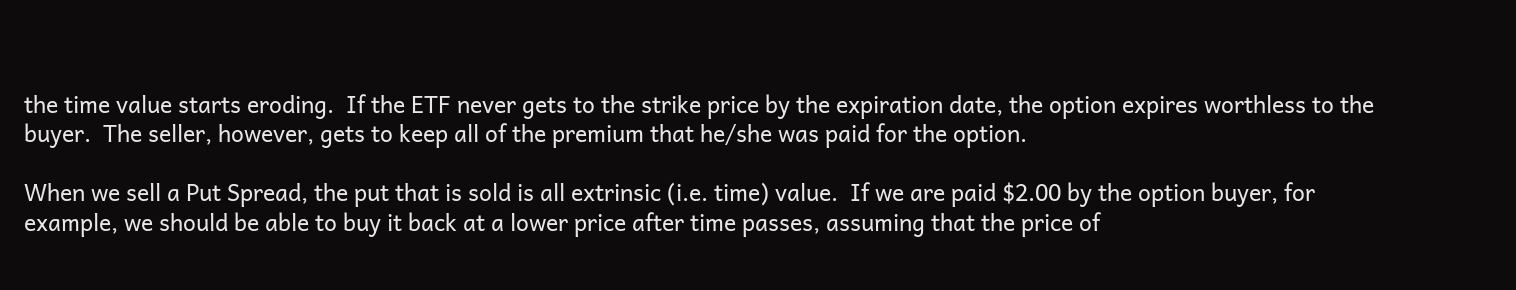the time value starts eroding.  If the ETF never gets to the strike price by the expiration date, the option expires worthless to the buyer.  The seller, however, gets to keep all of the premium that he/she was paid for the option.

When we sell a Put Spread, the put that is sold is all extrinsic (i.e. time) value.  If we are paid $2.00 by the option buyer, for example, we should be able to buy it back at a lower price after time passes, assuming that the price of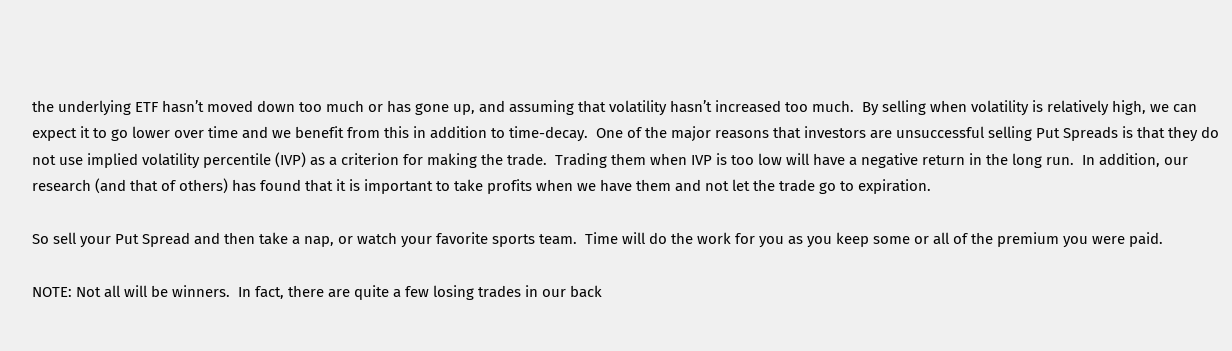the underlying ETF hasn’t moved down too much or has gone up, and assuming that volatility hasn’t increased too much.  By selling when volatility is relatively high, we can expect it to go lower over time and we benefit from this in addition to time-decay.  One of the major reasons that investors are unsuccessful selling Put Spreads is that they do not use implied volatility percentile (IVP) as a criterion for making the trade.  Trading them when IVP is too low will have a negative return in the long run.  In addition, our research (and that of others) has found that it is important to take profits when we have them and not let the trade go to expiration.

So sell your Put Spread and then take a nap, or watch your favorite sports team.  Time will do the work for you as you keep some or all of the premium you were paid.

NOTE: Not all will be winners.  In fact, there are quite a few losing trades in our back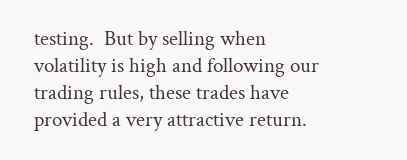testing.  But by selling when volatility is high and following our trading rules, these trades have provided a very attractive return.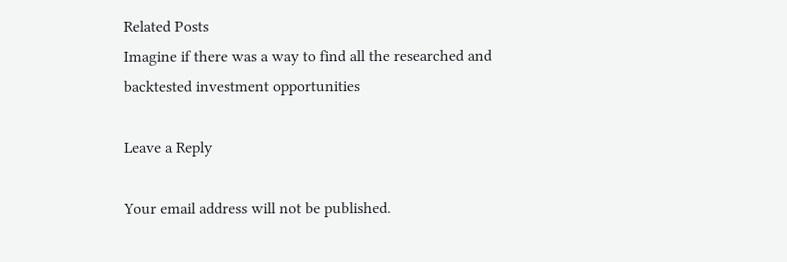Related Posts
Imagine if there was a way to find all the researched and backtested investment opportunities

Leave a Reply

Your email address will not be published.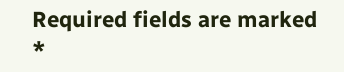Required fields are marked *